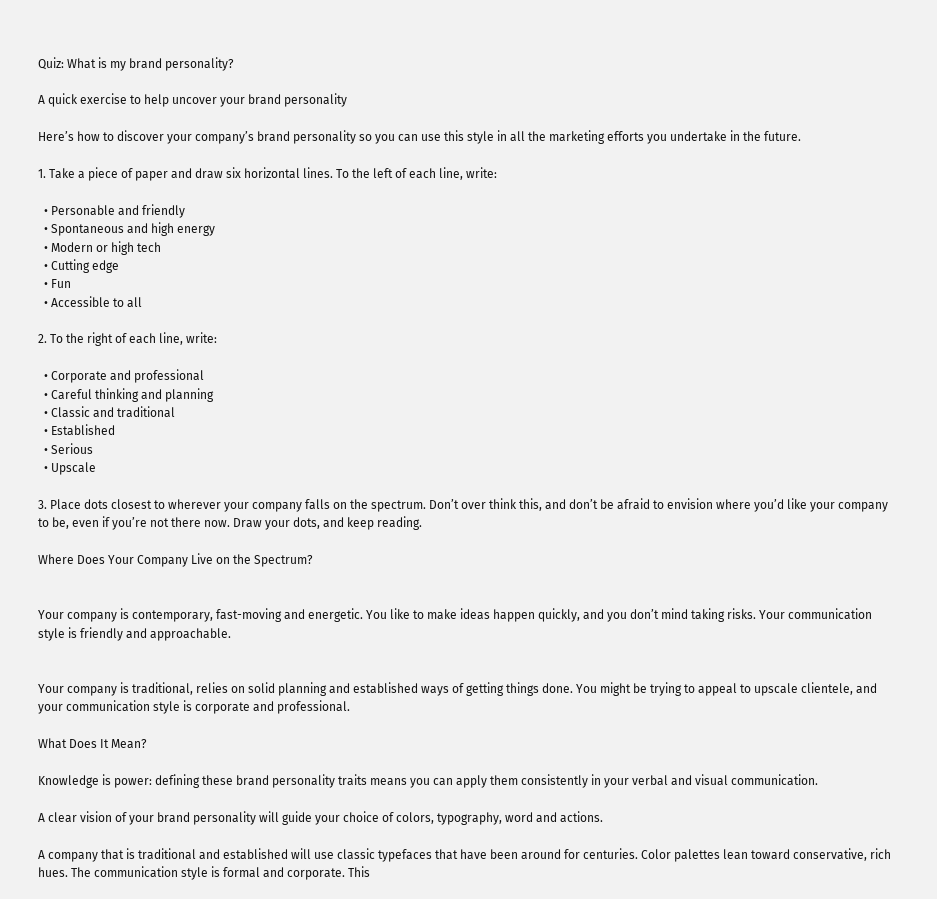Quiz: What is my brand personality?

A quick exercise to help uncover your brand personality

Here’s how to discover your company’s brand personality so you can use this style in all the marketing efforts you undertake in the future.

1. Take a piece of paper and draw six horizontal lines. To the left of each line, write:

  • Personable and friendly
  • Spontaneous and high energy
  • Modern or high tech
  • Cutting edge
  • Fun
  • Accessible to all

2. To the right of each line, write:

  • Corporate and professional
  • Careful thinking and planning
  • Classic and traditional
  • Established
  • Serious
  • Upscale

3. Place dots closest to wherever your company falls on the spectrum. Don’t over think this, and don’t be afraid to envision where you’d like your company to be, even if you’re not there now. Draw your dots, and keep reading.

Where Does Your Company Live on the Spectrum?


Your company is contemporary, fast-moving and energetic. You like to make ideas happen quickly, and you don’t mind taking risks. Your communication style is friendly and approachable.


Your company is traditional, relies on solid planning and established ways of getting things done. You might be trying to appeal to upscale clientele, and your communication style is corporate and professional.

What Does It Mean?

Knowledge is power: defining these brand personality traits means you can apply them consistently in your verbal and visual communication.

A clear vision of your brand personality will guide your choice of colors, typography, word and actions.

A company that is traditional and established will use classic typefaces that have been around for centuries. Color palettes lean toward conservative, rich hues. The communication style is formal and corporate. This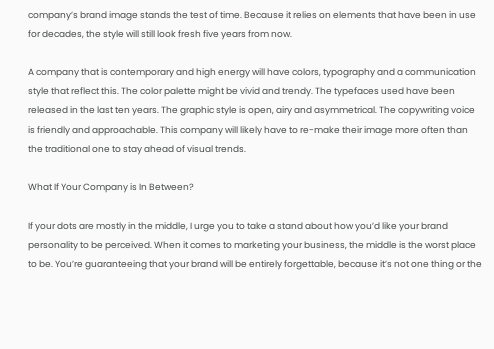company’s brand image stands the test of time. Because it relies on elements that have been in use for decades, the style will still look fresh five years from now.

A company that is contemporary and high energy will have colors, typography and a communication style that reflect this. The color palette might be vivid and trendy. The typefaces used have been released in the last ten years. The graphic style is open, airy and asymmetrical. The copywriting voice is friendly and approachable. This company will likely have to re-make their image more often than the traditional one to stay ahead of visual trends.

What If Your Company is In Between?

If your dots are mostly in the middle, I urge you to take a stand about how you’d like your brand personality to be perceived. When it comes to marketing your business, the middle is the worst place to be. You’re guaranteeing that your brand will be entirely forgettable, because it’s not one thing or the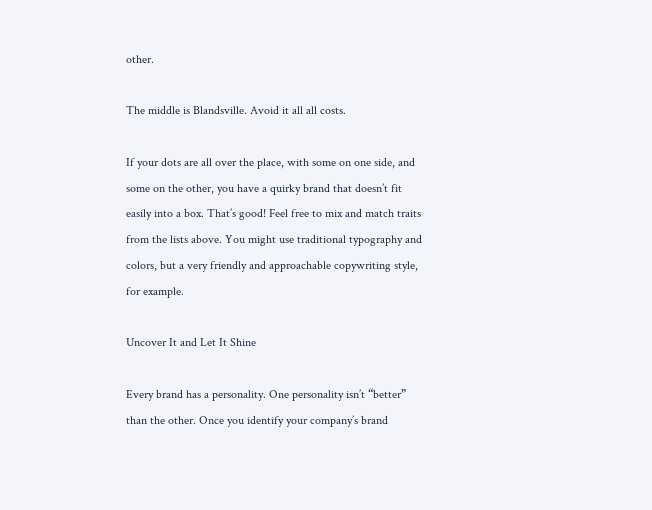other.

The middle is Blandsville. Avoid it all all costs.

If your dots are all over the place, with some on one side, and some on the other, you have a quirky brand that doesn’t fit easily into a box. That’s good! Feel free to mix and match traits from the lists above. You might use traditional typography and colors, but a very friendly and approachable copywriting style, for example.

Uncover It and Let It Shine

Every brand has a personality. One personality isn’t “better” than the other. Once you identify your company’s brand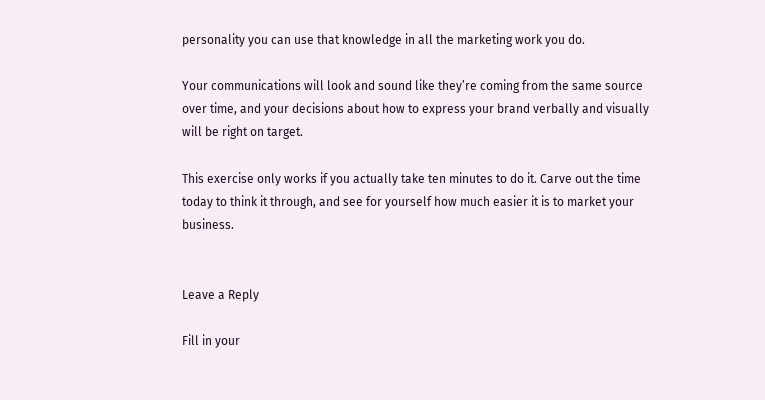personality you can use that knowledge in all the marketing work you do.

Your communications will look and sound like they’re coming from the same source over time, and your decisions about how to express your brand verbally and visually will be right on target.

This exercise only works if you actually take ten minutes to do it. Carve out the time today to think it through, and see for yourself how much easier it is to market your business.


Leave a Reply

Fill in your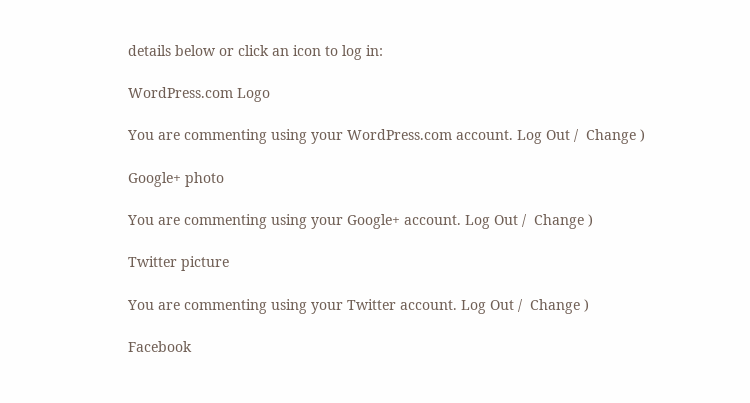details below or click an icon to log in:

WordPress.com Logo

You are commenting using your WordPress.com account. Log Out /  Change )

Google+ photo

You are commenting using your Google+ account. Log Out /  Change )

Twitter picture

You are commenting using your Twitter account. Log Out /  Change )

Facebook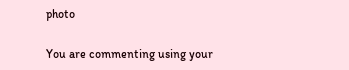photo

You are commenting using your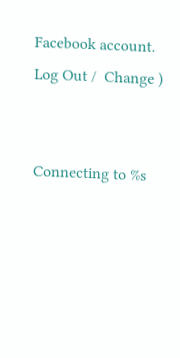Facebook account. Log Out /  Change )


Connecting to %s